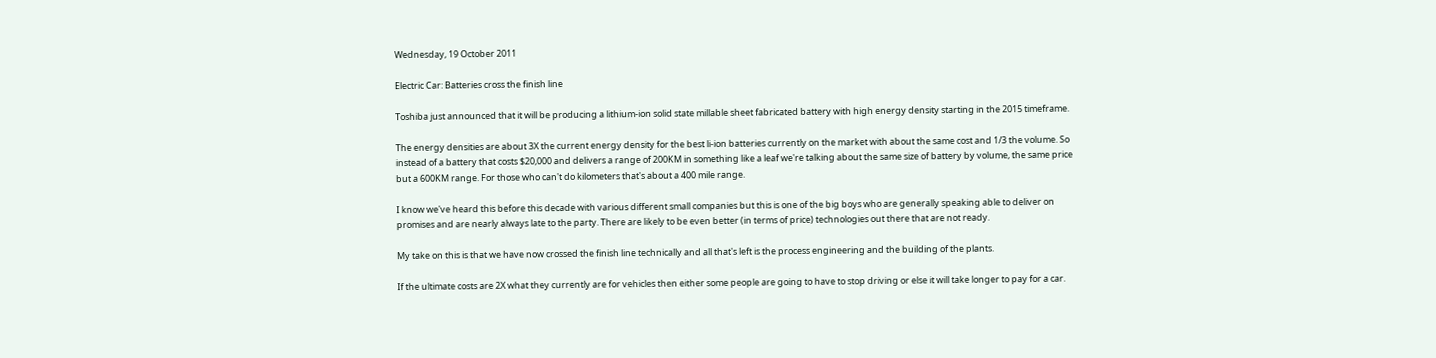Wednesday, 19 October 2011

Electric Car: Batteries cross the finish line

Toshiba just announced that it will be producing a lithium-ion solid state millable sheet fabricated battery with high energy density starting in the 2015 timeframe.

The energy densities are about 3X the current energy density for the best li-ion batteries currently on the market with about the same cost and 1/3 the volume. So instead of a battery that costs $20,000 and delivers a range of 200KM in something like a leaf we're talking about the same size of battery by volume, the same price but a 600KM range. For those who can't do kilometers that's about a 400 mile range.

I know we've heard this before this decade with various different small companies but this is one of the big boys who are generally speaking able to deliver on promises and are nearly always late to the party. There are likely to be even better (in terms of price) technologies out there that are not ready.

My take on this is that we have now crossed the finish line technically and all that's left is the process engineering and the building of the plants.

If the ultimate costs are 2X what they currently are for vehicles then either some people are going to have to stop driving or else it will take longer to pay for a car.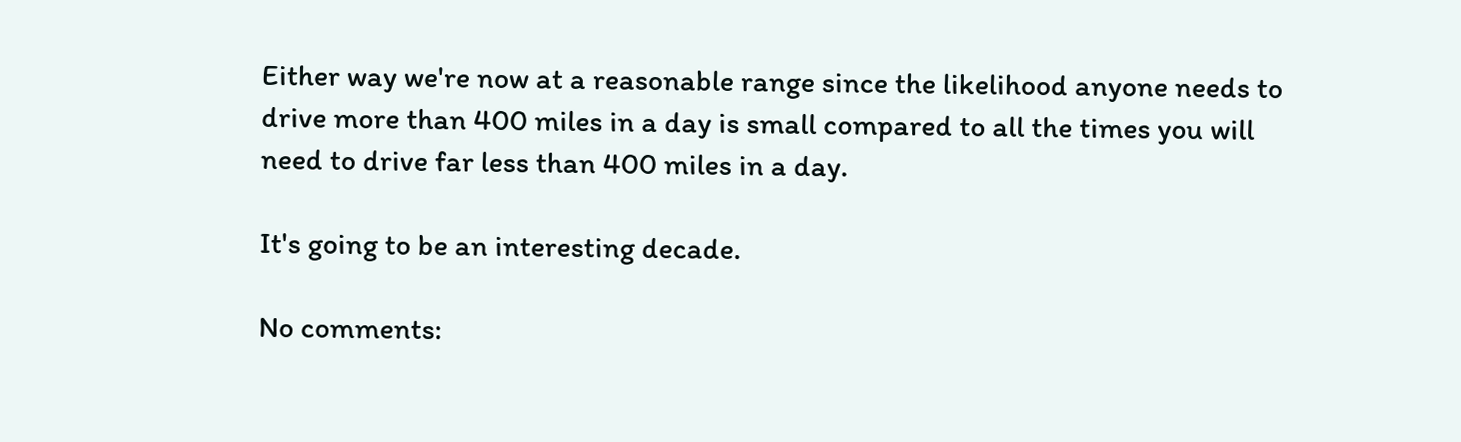Either way we're now at a reasonable range since the likelihood anyone needs to drive more than 400 miles in a day is small compared to all the times you will need to drive far less than 400 miles in a day.

It's going to be an interesting decade.

No comments: